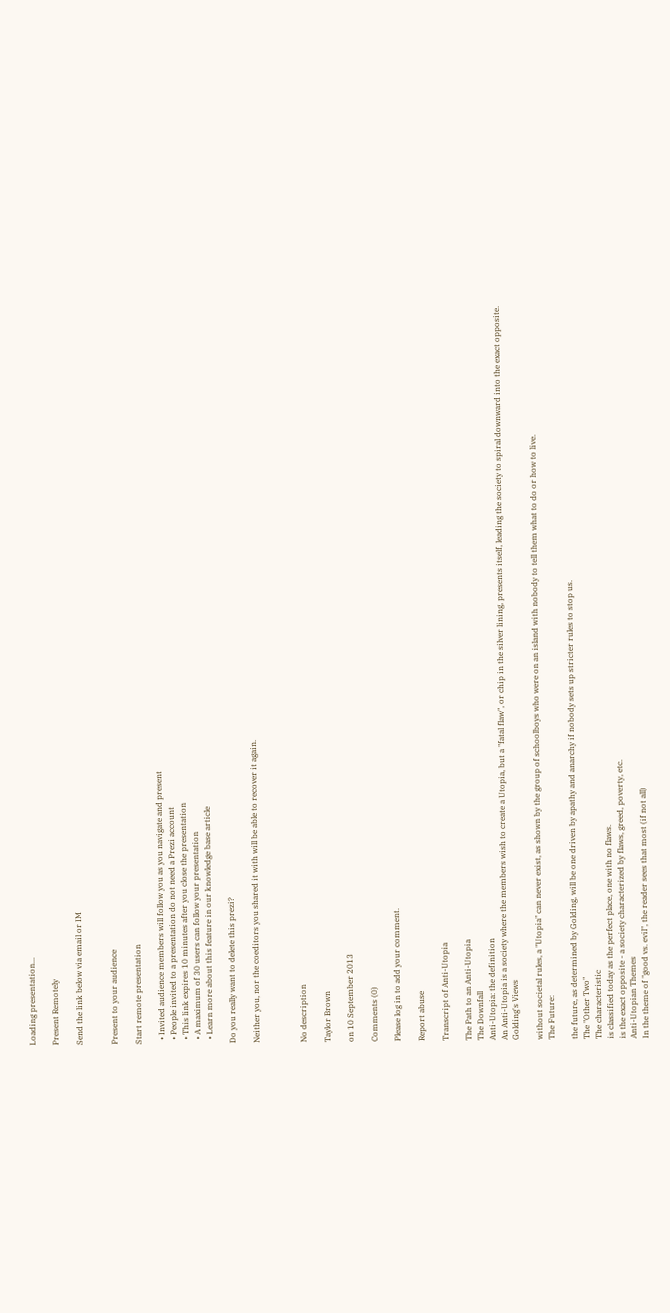Loading presentation...

Present Remotely

Send the link below via email or IM


Present to your audience

Start remote presentation

  • Invited audience members will follow you as you navigate and present
  • People invited to a presentation do not need a Prezi account
  • This link expires 10 minutes after you close the presentation
  • A maximum of 30 users can follow your presentation
  • Learn more about this feature in our knowledge base article

Do you really want to delete this prezi?

Neither you, nor the coeditors you shared it with will be able to recover it again.



No description

Taylor Brown

on 10 September 2013

Comments (0)

Please log in to add your comment.

Report abuse

Transcript of Anti-Utopia

The Path to an Anti-Utopia
The Downfall
Anti-Utopia: the definition
An Anti-Utopia is a society where the members wish to create a Utopia, but a "fatal flaw", or chip in the silver lining, presents itself, leading the society to spiral downward into the exact opposite.
Golding's Views

without societal rules, a "Utopia" can never exist, as shown by the group of schoolboys who were on an island with nobody to tell them what to do or how to live.
The Future:

the future, as determined by Golding, will be one driven by apathy and anarchy if nobody sets up stricter rules to stop us.
The "Other Two"
The characteristic
is classified today as the perfect place, one with no flaws.
is the exact opposite - a society characterized by flaws, greed, poverty, etc.
Anti-Utopian Themes
In the theme of "good vs. evil", the reader sees that most (if not all)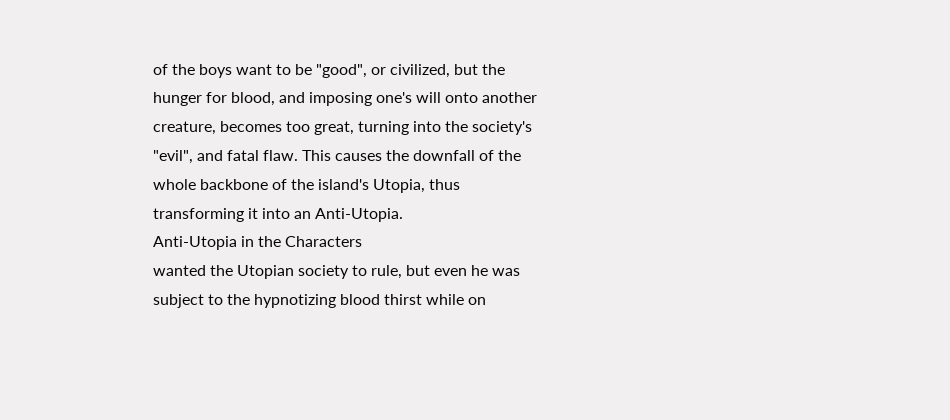of the boys want to be "good", or civilized, but the hunger for blood, and imposing one's will onto another creature, becomes too great, turning into the society's "evil", and fatal flaw. This causes the downfall of the whole backbone of the island's Utopia, thus transforming it into an Anti-Utopia.
Anti-Utopia in the Characters
wanted the Utopian society to rule, but even he was subject to the hypnotizing blood thirst while on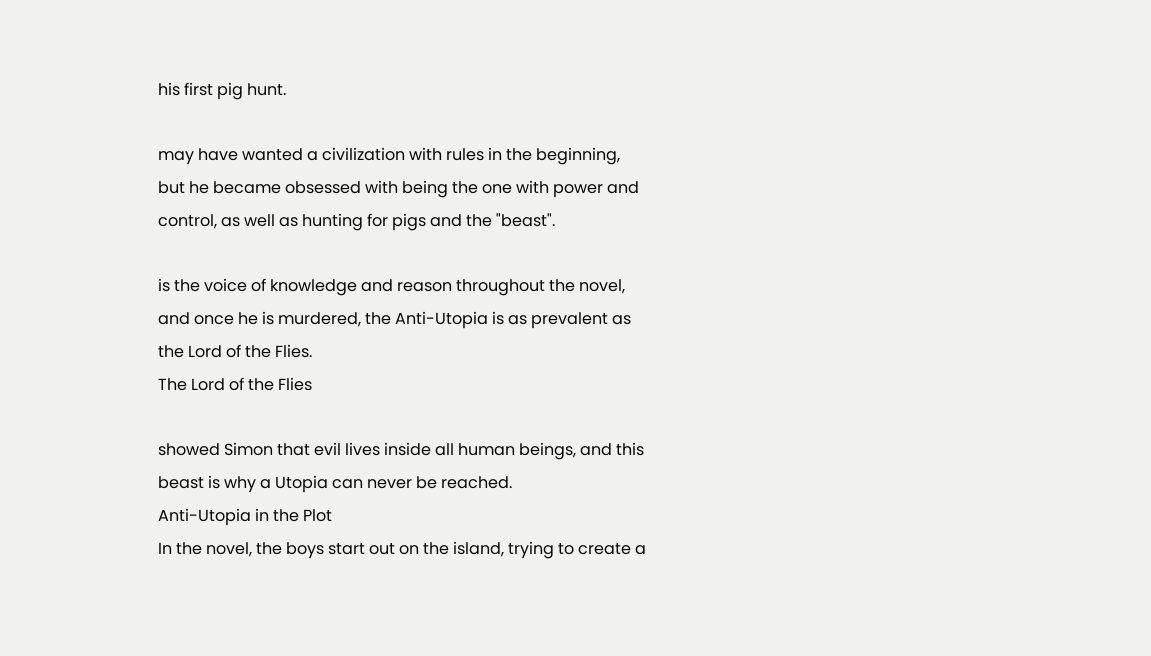his first pig hunt.

may have wanted a civilization with rules in the beginning, but he became obsessed with being the one with power and control, as well as hunting for pigs and the "beast".

is the voice of knowledge and reason throughout the novel, and once he is murdered, the Anti-Utopia is as prevalent as the Lord of the Flies.
The Lord of the Flies

showed Simon that evil lives inside all human beings, and this beast is why a Utopia can never be reached.
Anti-Utopia in the Plot
In the novel, the boys start out on the island, trying to create a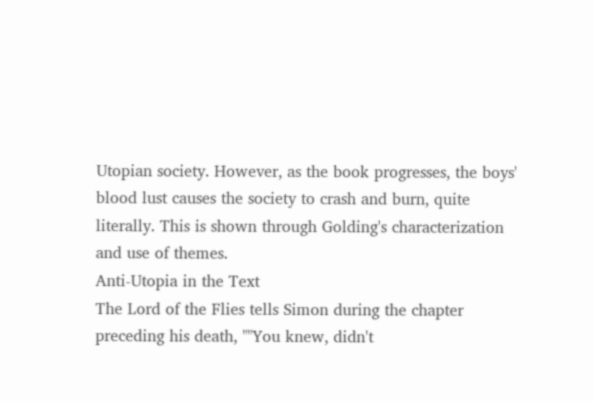Utopian society. However, as the book progresses, the boys' blood lust causes the society to crash and burn, quite literally. This is shown through Golding's characterization and use of themes.
Anti-Utopia in the Text
The Lord of the Flies tells Simon during the chapter preceding his death, ""You knew, didn't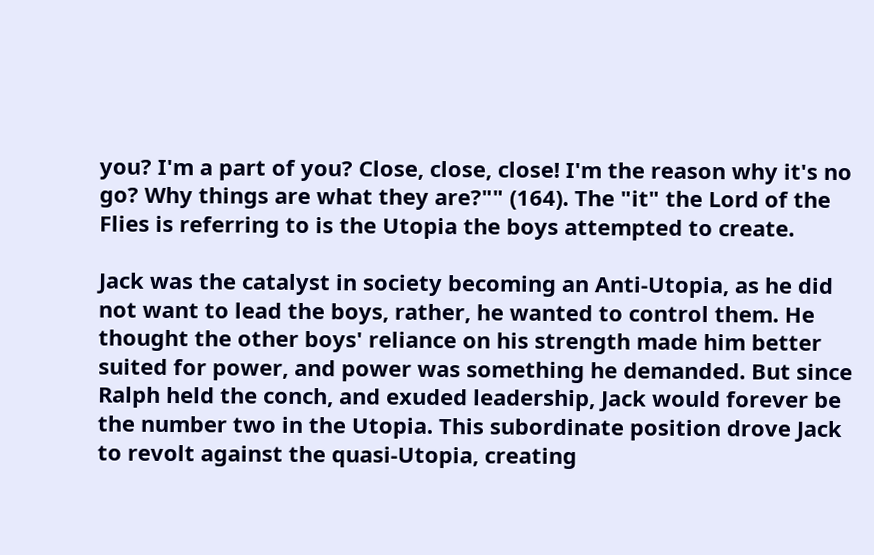you? I'm a part of you? Close, close, close! I'm the reason why it's no go? Why things are what they are?"" (164). The "it" the Lord of the Flies is referring to is the Utopia the boys attempted to create.

Jack was the catalyst in society becoming an Anti-Utopia, as he did not want to lead the boys, rather, he wanted to control them. He thought the other boys' reliance on his strength made him better suited for power, and power was something he demanded. But since Ralph held the conch, and exuded leadership, Jack would forever be the number two in the Utopia. This subordinate position drove Jack to revolt against the quasi-Utopia, creating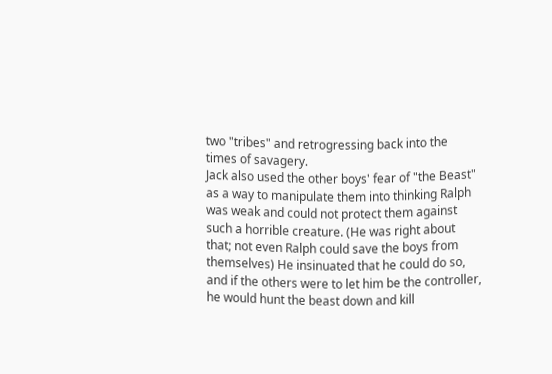two "tribes" and retrogressing back into the times of savagery.
Jack also used the other boys' fear of "the Beast" as a way to manipulate them into thinking Ralph was weak and could not protect them against such a horrible creature. (He was right about that; not even Ralph could save the boys from themselves) He insinuated that he could do so, and if the others were to let him be the controller, he would hunt the beast down and kill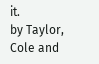it.
by Taylor, Cole and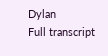Dylan
Full transcript